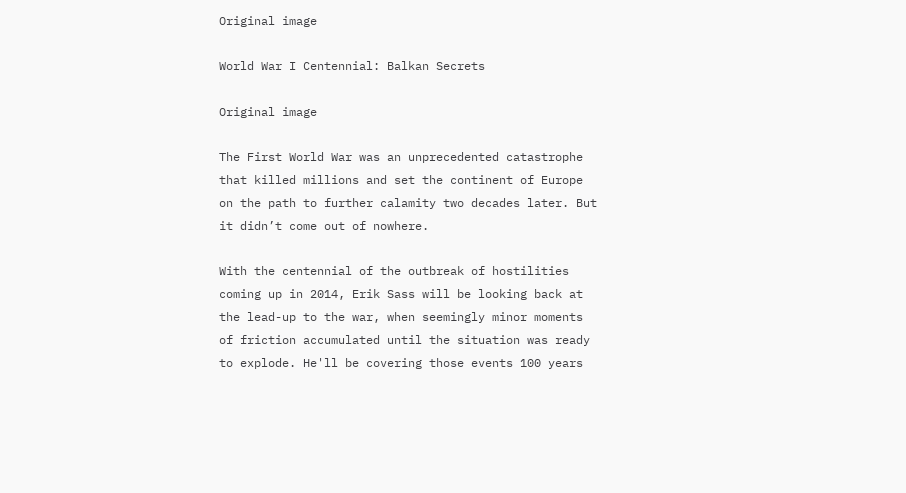Original image

World War I Centennial: Balkan Secrets

Original image

The First World War was an unprecedented catastrophe that killed millions and set the continent of Europe on the path to further calamity two decades later. But it didn’t come out of nowhere.

With the centennial of the outbreak of hostilities coming up in 2014, Erik Sass will be looking back at the lead-up to the war, when seemingly minor moments of friction accumulated until the situation was ready to explode. He'll be covering those events 100 years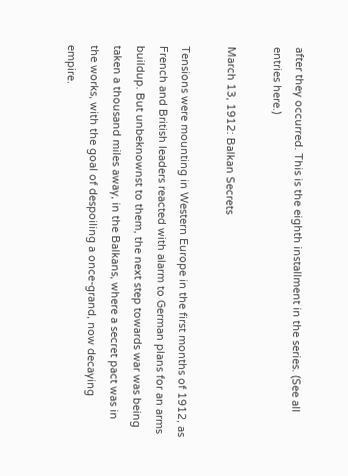after they occurred. This is the eighth installment in the series. (See all entries here.)

March 13, 1912: Balkan Secrets

Tensions were mounting in Western Europe in the first months of 1912, as French and British leaders reacted with alarm to German plans for an arms buildup. But unbeknownst to them, the next step towards war was being taken a thousand miles away, in the Balkans, where a secret pact was in the works, with the goal of despoiling a once-grand, now decaying empire.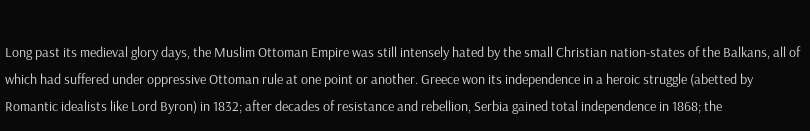Long past its medieval glory days, the Muslim Ottoman Empire was still intensely hated by the small Christian nation-states of the Balkans, all of which had suffered under oppressive Ottoman rule at one point or another. Greece won its independence in a heroic struggle (abetted by Romantic idealists like Lord Byron) in 1832; after decades of resistance and rebellion, Serbia gained total independence in 1868; the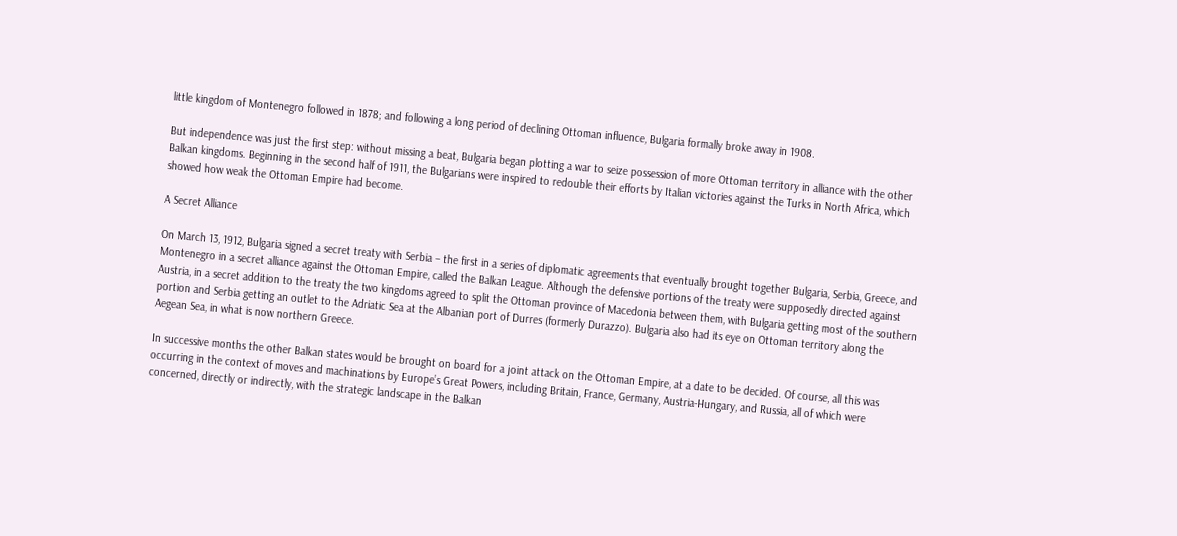little kingdom of Montenegro followed in 1878; and following a long period of declining Ottoman influence, Bulgaria formally broke away in 1908.

But independence was just the first step: without missing a beat, Bulgaria began plotting a war to seize possession of more Ottoman territory in alliance with the other Balkan kingdoms. Beginning in the second half of 1911, the Bulgarians were inspired to redouble their efforts by Italian victories against the Turks in North Africa, which showed how weak the Ottoman Empire had become.

A Secret Alliance

On March 13, 1912, Bulgaria signed a secret treaty with Serbia – the first in a series of diplomatic agreements that eventually brought together Bulgaria, Serbia, Greece, and Montenegro in a secret alliance against the Ottoman Empire, called the Balkan League. Although the defensive portions of the treaty were supposedly directed against Austria, in a secret addition to the treaty the two kingdoms agreed to split the Ottoman province of Macedonia between them, with Bulgaria getting most of the southern portion and Serbia getting an outlet to the Adriatic Sea at the Albanian port of Durres (formerly Durazzo). Bulgaria also had its eye on Ottoman territory along the Aegean Sea, in what is now northern Greece.

In successive months the other Balkan states would be brought on board for a joint attack on the Ottoman Empire, at a date to be decided. Of course, all this was occurring in the context of moves and machinations by Europe’s Great Powers, including Britain, France, Germany, Austria-Hungary, and Russia, all of which were concerned, directly or indirectly, with the strategic landscape in the Balkan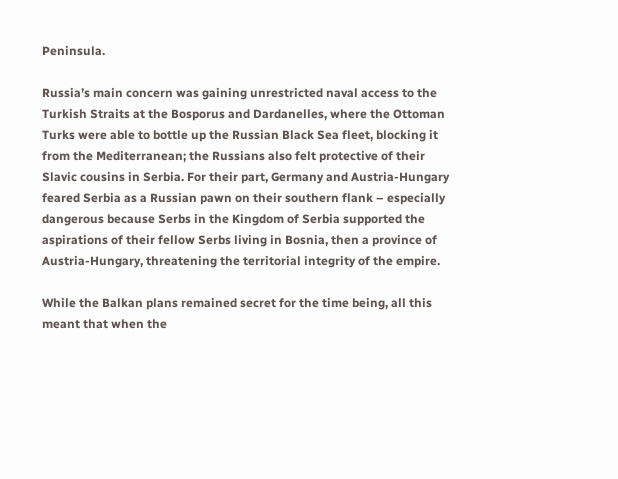Peninsula.

Russia’s main concern was gaining unrestricted naval access to the Turkish Straits at the Bosporus and Dardanelles, where the Ottoman Turks were able to bottle up the Russian Black Sea fleet, blocking it from the Mediterranean; the Russians also felt protective of their Slavic cousins in Serbia. For their part, Germany and Austria-Hungary feared Serbia as a Russian pawn on their southern flank – especially dangerous because Serbs in the Kingdom of Serbia supported the aspirations of their fellow Serbs living in Bosnia, then a province of Austria-Hungary, threatening the territorial integrity of the empire.

While the Balkan plans remained secret for the time being, all this meant that when the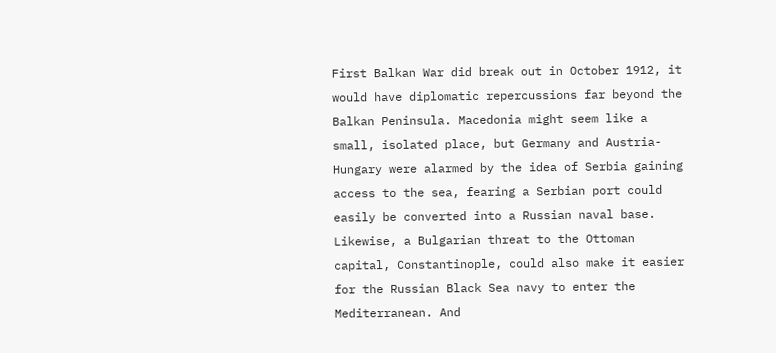First Balkan War did break out in October 1912, it would have diplomatic repercussions far beyond the Balkan Peninsula. Macedonia might seem like a small, isolated place, but Germany and Austria-Hungary were alarmed by the idea of Serbia gaining access to the sea, fearing a Serbian port could easily be converted into a Russian naval base. Likewise, a Bulgarian threat to the Ottoman capital, Constantinople, could also make it easier for the Russian Black Sea navy to enter the Mediterranean. And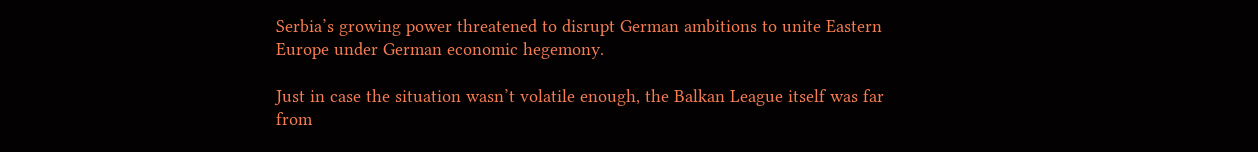Serbia’s growing power threatened to disrupt German ambitions to unite Eastern Europe under German economic hegemony.

Just in case the situation wasn’t volatile enough, the Balkan League itself was far from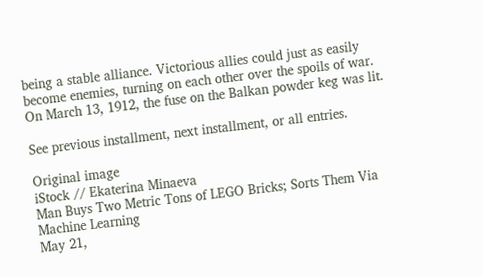being a stable alliance. Victorious allies could just as easily become enemies, turning on each other over the spoils of war. On March 13, 1912, the fuse on the Balkan powder keg was lit.

See previous installment, next installment, or all entries.

Original image
iStock // Ekaterina Minaeva
Man Buys Two Metric Tons of LEGO Bricks; Sorts Them Via Machine Learning
May 21,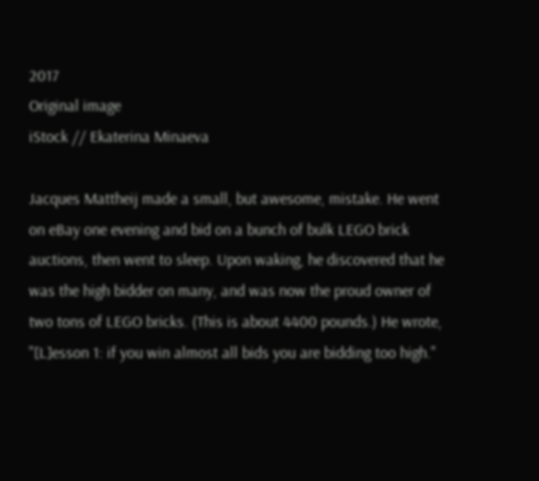2017
Original image
iStock // Ekaterina Minaeva

Jacques Mattheij made a small, but awesome, mistake. He went on eBay one evening and bid on a bunch of bulk LEGO brick auctions, then went to sleep. Upon waking, he discovered that he was the high bidder on many, and was now the proud owner of two tons of LEGO bricks. (This is about 4400 pounds.) He wrote, "[L]esson 1: if you win almost all bids you are bidding too high."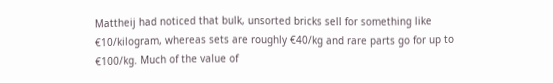Mattheij had noticed that bulk, unsorted bricks sell for something like €10/kilogram, whereas sets are roughly €40/kg and rare parts go for up to €100/kg. Much of the value of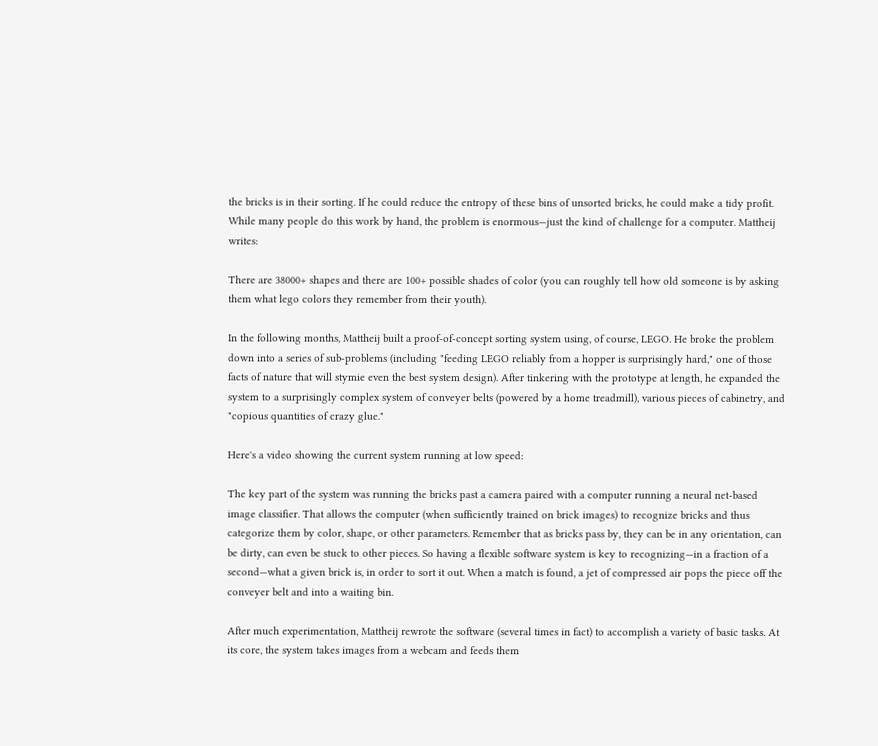the bricks is in their sorting. If he could reduce the entropy of these bins of unsorted bricks, he could make a tidy profit. While many people do this work by hand, the problem is enormous—just the kind of challenge for a computer. Mattheij writes:

There are 38000+ shapes and there are 100+ possible shades of color (you can roughly tell how old someone is by asking them what lego colors they remember from their youth).

In the following months, Mattheij built a proof-of-concept sorting system using, of course, LEGO. He broke the problem down into a series of sub-problems (including "feeding LEGO reliably from a hopper is surprisingly hard," one of those facts of nature that will stymie even the best system design). After tinkering with the prototype at length, he expanded the system to a surprisingly complex system of conveyer belts (powered by a home treadmill), various pieces of cabinetry, and "copious quantities of crazy glue."

Here's a video showing the current system running at low speed:

The key part of the system was running the bricks past a camera paired with a computer running a neural net-based image classifier. That allows the computer (when sufficiently trained on brick images) to recognize bricks and thus categorize them by color, shape, or other parameters. Remember that as bricks pass by, they can be in any orientation, can be dirty, can even be stuck to other pieces. So having a flexible software system is key to recognizing—in a fraction of a second—what a given brick is, in order to sort it out. When a match is found, a jet of compressed air pops the piece off the conveyer belt and into a waiting bin.

After much experimentation, Mattheij rewrote the software (several times in fact) to accomplish a variety of basic tasks. At its core, the system takes images from a webcam and feeds them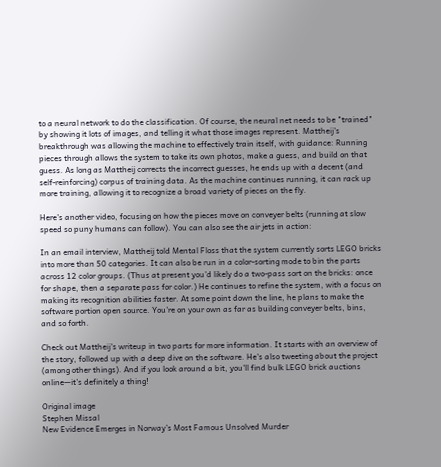to a neural network to do the classification. Of course, the neural net needs to be "trained" by showing it lots of images, and telling it what those images represent. Mattheij's breakthrough was allowing the machine to effectively train itself, with guidance: Running pieces through allows the system to take its own photos, make a guess, and build on that guess. As long as Mattheij corrects the incorrect guesses, he ends up with a decent (and self-reinforcing) corpus of training data. As the machine continues running, it can rack up more training, allowing it to recognize a broad variety of pieces on the fly.

Here's another video, focusing on how the pieces move on conveyer belts (running at slow speed so puny humans can follow). You can also see the air jets in action:

In an email interview, Mattheij told Mental Floss that the system currently sorts LEGO bricks into more than 50 categories. It can also be run in a color-sorting mode to bin the parts across 12 color groups. (Thus at present you'd likely do a two-pass sort on the bricks: once for shape, then a separate pass for color.) He continues to refine the system, with a focus on making its recognition abilities faster. At some point down the line, he plans to make the software portion open source. You're on your own as far as building conveyer belts, bins, and so forth.

Check out Mattheij's writeup in two parts for more information. It starts with an overview of the story, followed up with a deep dive on the software. He's also tweeting about the project (among other things). And if you look around a bit, you'll find bulk LEGO brick auctions online—it's definitely a thing!

Original image
Stephen Missal
New Evidence Emerges in Norway’s Most Famous Unsolved Murder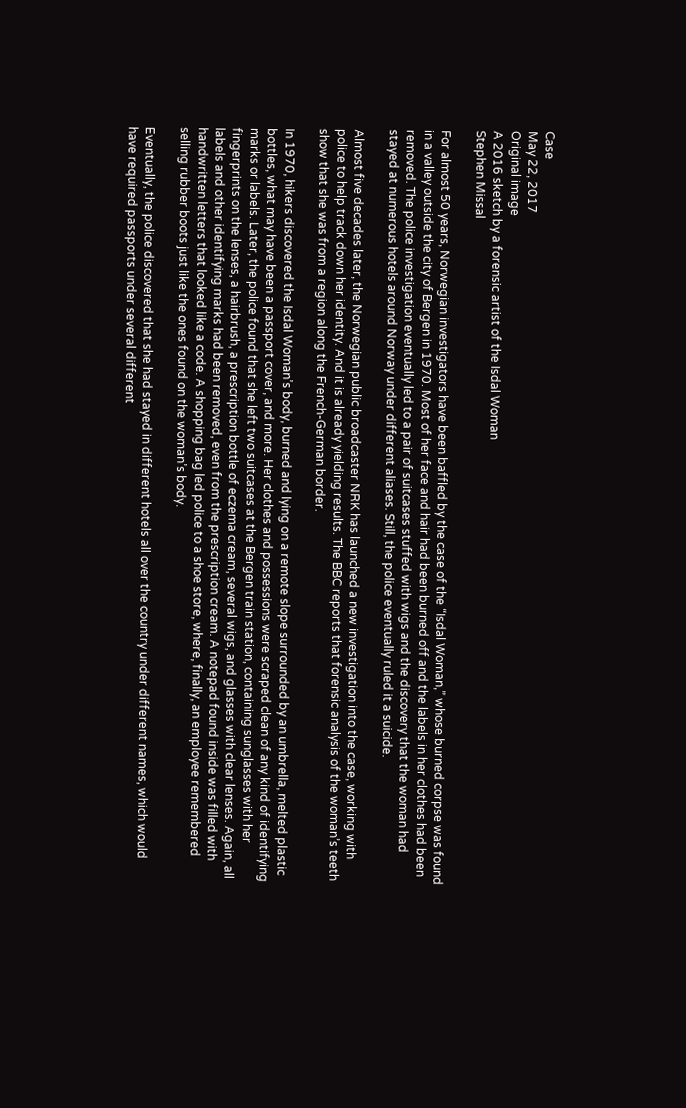Case
May 22, 2017
Original image
A 2016 sketch by a forensic artist of the Isdal Woman
Stephen Missal

For almost 50 years, Norwegian investigators have been baffled by the case of the “Isdal Woman,” whose burned corpse was found in a valley outside the city of Bergen in 1970. Most of her face and hair had been burned off and the labels in her clothes had been removed. The police investigation eventually led to a pair of suitcases stuffed with wigs and the discovery that the woman had stayed at numerous hotels around Norway under different aliases. Still, the police eventually ruled it a suicide.

Almost five decades later, the Norwegian public broadcaster NRK has launched a new investigation into the case, working with police to help track down her identity. And it is already yielding results. The BBC reports that forensic analysis of the woman’s teeth show that she was from a region along the French-German border.

In 1970, hikers discovered the Isdal Woman’s body, burned and lying on a remote slope surrounded by an umbrella, melted plastic bottles, what may have been a passport cover, and more. Her clothes and possessions were scraped clean of any kind of identifying marks or labels. Later, the police found that she left two suitcases at the Bergen train station, containing sunglasses with her fingerprints on the lenses, a hairbrush, a prescription bottle of eczema cream, several wigs, and glasses with clear lenses. Again, all labels and other identifying marks had been removed, even from the prescription cream. A notepad found inside was filled with handwritten letters that looked like a code. A shopping bag led police to a shoe store, where, finally, an employee remembered selling rubber boots just like the ones found on the woman’s body.

Eventually, the police discovered that she had stayed in different hotels all over the country under different names, which would have required passports under several different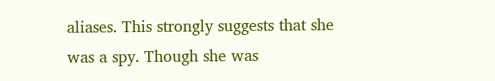aliases. This strongly suggests that she was a spy. Though she was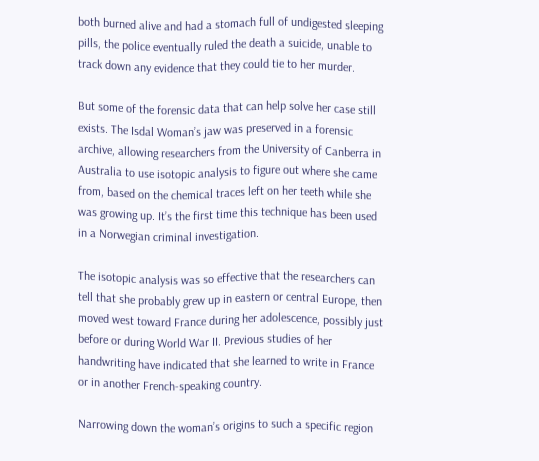both burned alive and had a stomach full of undigested sleeping pills, the police eventually ruled the death a suicide, unable to track down any evidence that they could tie to her murder.

But some of the forensic data that can help solve her case still exists. The Isdal Woman’s jaw was preserved in a forensic archive, allowing researchers from the University of Canberra in Australia to use isotopic analysis to figure out where she came from, based on the chemical traces left on her teeth while she was growing up. It’s the first time this technique has been used in a Norwegian criminal investigation.

The isotopic analysis was so effective that the researchers can tell that she probably grew up in eastern or central Europe, then moved west toward France during her adolescence, possibly just before or during World War II. Previous studies of her handwriting have indicated that she learned to write in France or in another French-speaking country.

Narrowing down the woman’s origins to such a specific region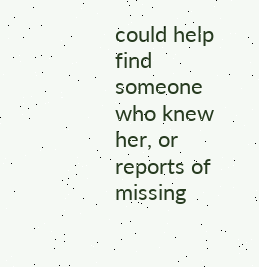could help find someone who knew her, or reports of missing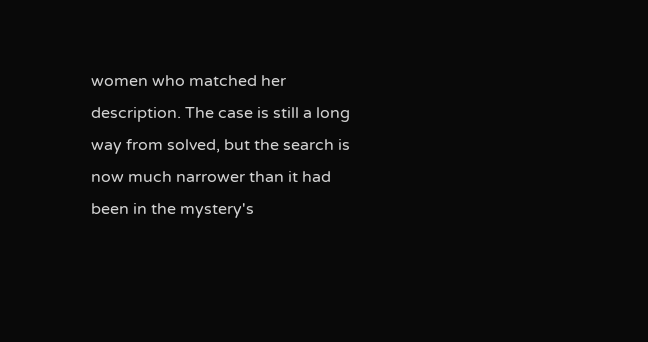women who matched her description. The case is still a long way from solved, but the search is now much narrower than it had been in the mystery's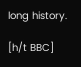long history.

[h/t BBC]